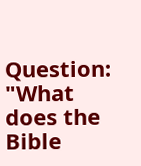Question: "What does the Bible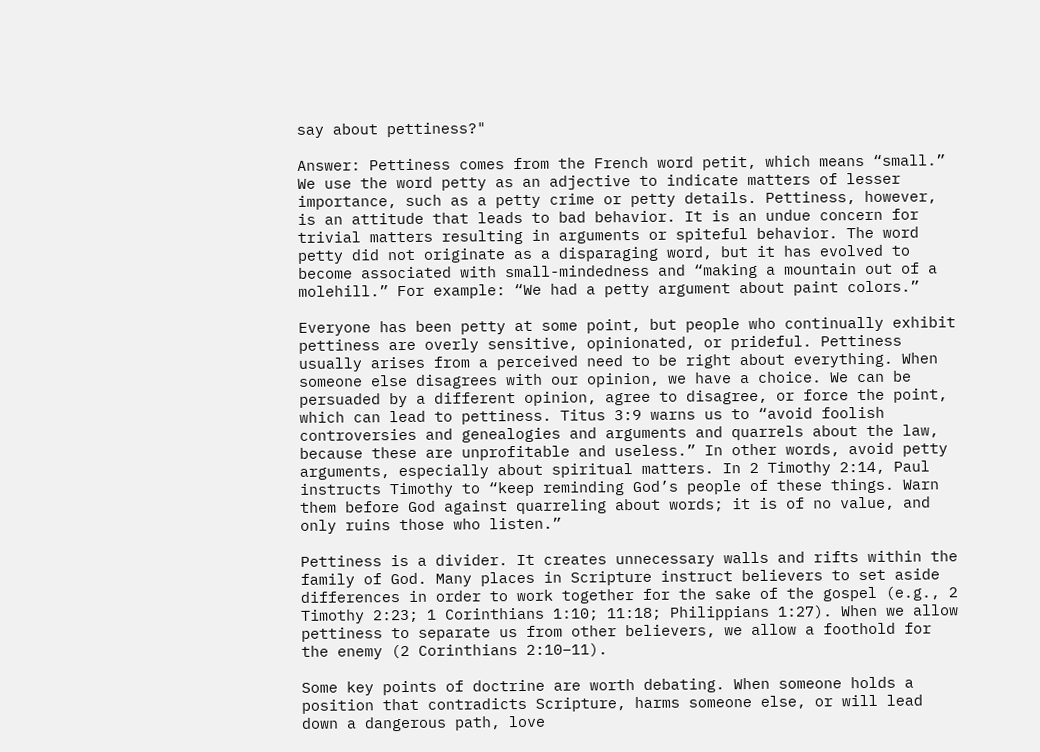say about pettiness?"

Answer: Pettiness comes from the French word petit, which means “small.” We use the word petty as an adjective to indicate matters of lesser importance, such as a petty crime or petty details. Pettiness, however, is an attitude that leads to bad behavior. It is an undue concern for trivial matters resulting in arguments or spiteful behavior. The word petty did not originate as a disparaging word, but it has evolved to become associated with small-mindedness and “making a mountain out of a molehill.” For example: “We had a petty argument about paint colors.”

Everyone has been petty at some point, but people who continually exhibit pettiness are overly sensitive, opinionated, or prideful. Pettiness usually arises from a perceived need to be right about everything. When someone else disagrees with our opinion, we have a choice. We can be persuaded by a different opinion, agree to disagree, or force the point, which can lead to pettiness. Titus 3:9 warns us to “avoid foolish controversies and genealogies and arguments and quarrels about the law, because these are unprofitable and useless.” In other words, avoid petty arguments, especially about spiritual matters. In 2 Timothy 2:14, Paul instructs Timothy to “keep reminding God’s people of these things. Warn them before God against quarreling about words; it is of no value, and only ruins those who listen.”

Pettiness is a divider. It creates unnecessary walls and rifts within the family of God. Many places in Scripture instruct believers to set aside differences in order to work together for the sake of the gospel (e.g., 2 Timothy 2:23; 1 Corinthians 1:10; 11:18; Philippians 1:27). When we allow pettiness to separate us from other believers, we allow a foothold for the enemy (2 Corinthians 2:10–11).

Some key points of doctrine are worth debating. When someone holds a position that contradicts Scripture, harms someone else, or will lead down a dangerous path, love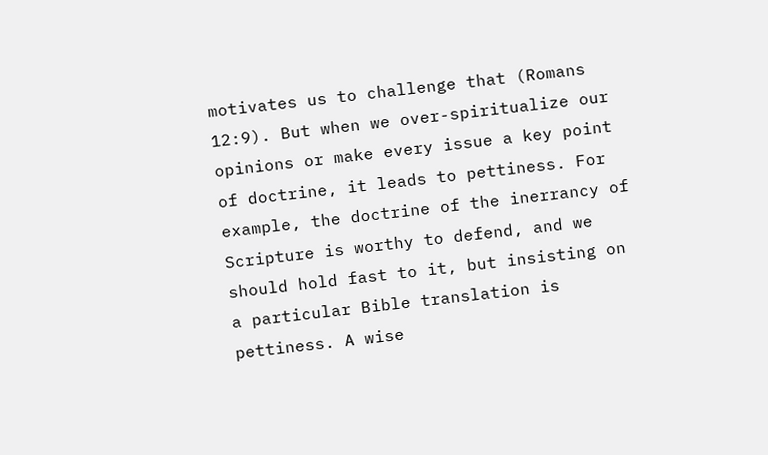motivates us to challenge that (Romans 12:9). But when we over-spiritualize our opinions or make every issue a key point of doctrine, it leads to pettiness. For example, the doctrine of the inerrancy of Scripture is worthy to defend, and we should hold fast to it, but insisting on a particular Bible translation is pettiness. A wise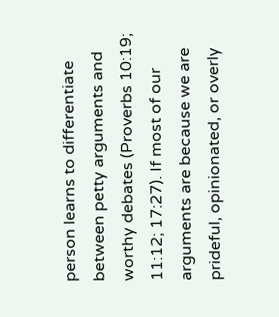person learns to differentiate between petty arguments and worthy debates (Proverbs 10:19; 11:12; 17:27). If most of our arguments are because we are prideful, opinionated, or overly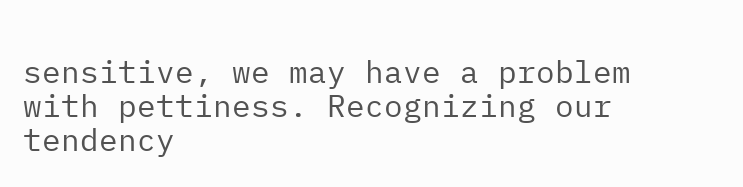sensitive, we may have a problem with pettiness. Recognizing our tendency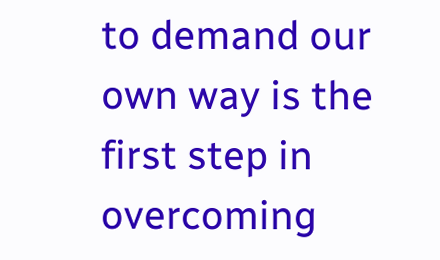to demand our own way is the first step in overcoming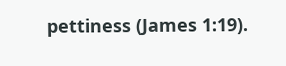pettiness (James 1:19).